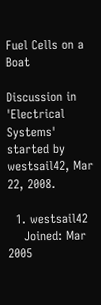Fuel Cells on a Boat

Discussion in 'Electrical Systems' started by westsail42, Mar 22, 2008.

  1. westsail42
    Joined: Mar 2005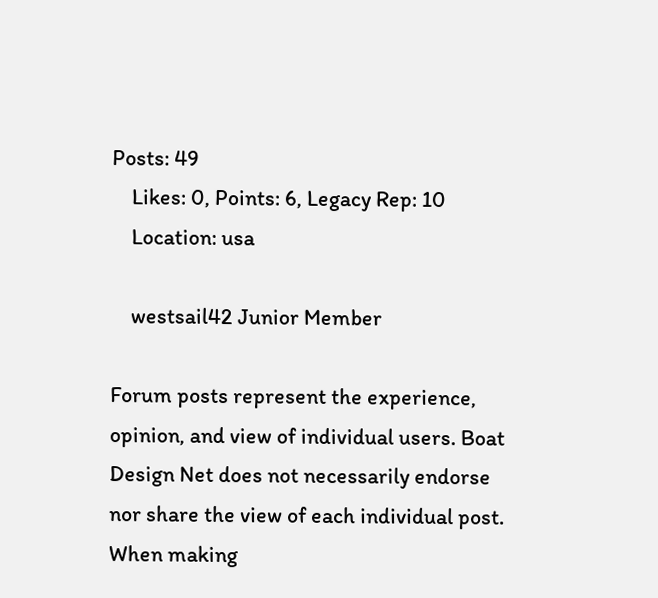Posts: 49
    Likes: 0, Points: 6, Legacy Rep: 10
    Location: usa

    westsail42 Junior Member

Forum posts represent the experience, opinion, and view of individual users. Boat Design Net does not necessarily endorse nor share the view of each individual post.
When making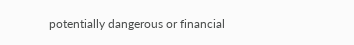potentially dangerous or financial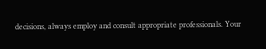decisions, always employ and consult appropriate professionals. Your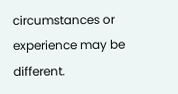circumstances or experience may be different.